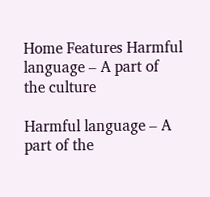Home Features Harmful language – A part of the culture

Harmful language – A part of the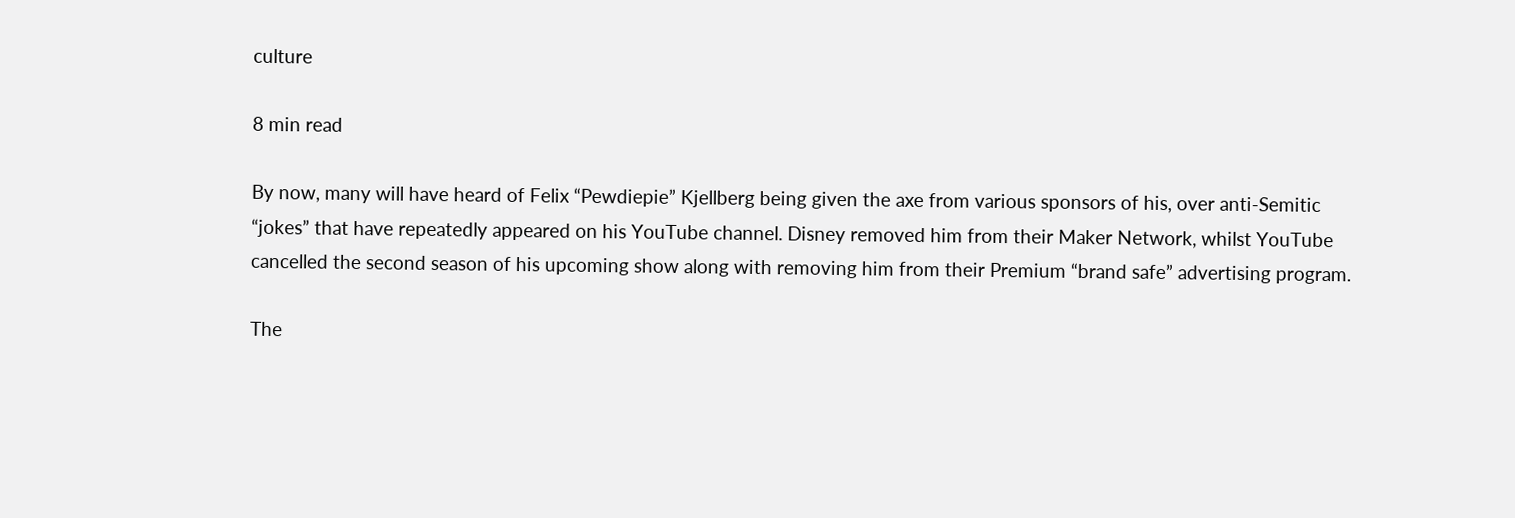culture

8 min read

By now, many will have heard of Felix “Pewdiepie” Kjellberg being given the axe from various sponsors of his, over anti-Semitic “jokes” that have repeatedly appeared on his YouTube channel. Disney removed him from their Maker Network, whilst YouTube cancelled the second season of his upcoming show along with removing him from their Premium “brand safe” advertising program.

The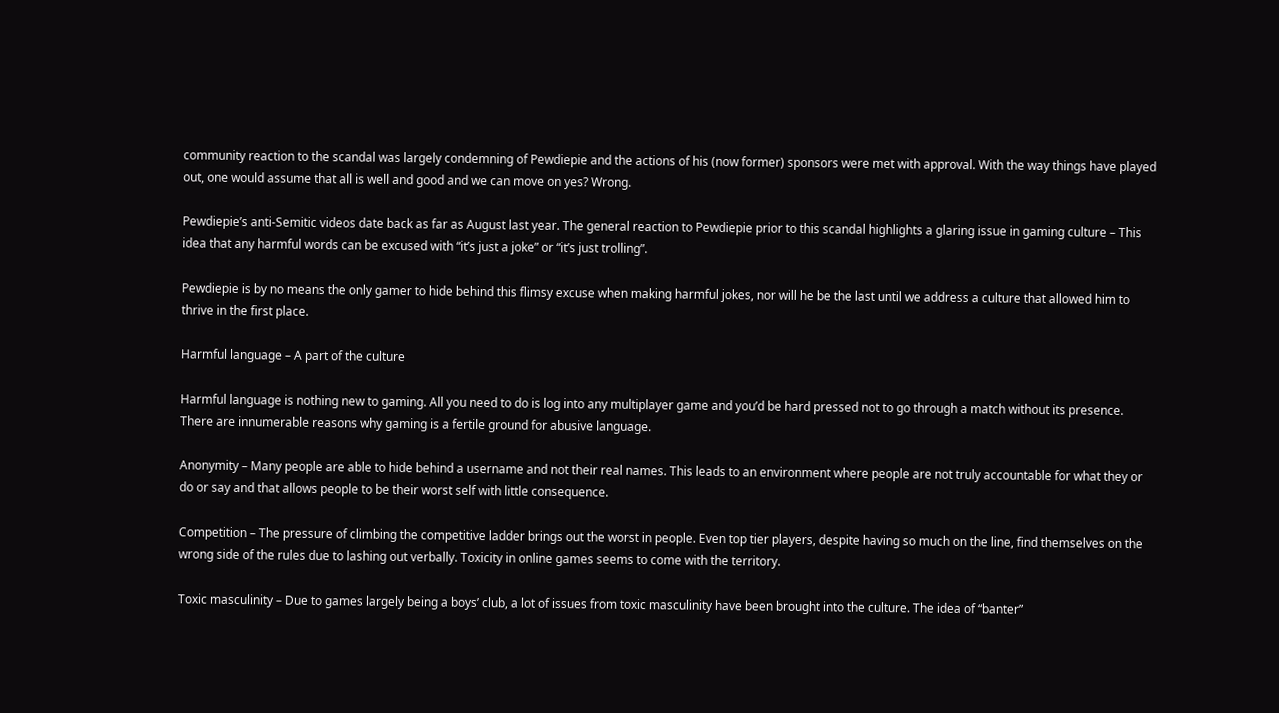community reaction to the scandal was largely condemning of Pewdiepie and the actions of his (now former) sponsors were met with approval. With the way things have played out, one would assume that all is well and good and we can move on yes? Wrong.

Pewdiepie’s anti-Semitic videos date back as far as August last year. The general reaction to Pewdiepie prior to this scandal highlights a glaring issue in gaming culture – This idea that any harmful words can be excused with “it’s just a joke” or “it’s just trolling”.

Pewdiepie is by no means the only gamer to hide behind this flimsy excuse when making harmful jokes, nor will he be the last until we address a culture that allowed him to thrive in the first place.

Harmful language – A part of the culture

Harmful language is nothing new to gaming. All you need to do is log into any multiplayer game and you’d be hard pressed not to go through a match without its presence. There are innumerable reasons why gaming is a fertile ground for abusive language.

Anonymity – Many people are able to hide behind a username and not their real names. This leads to an environment where people are not truly accountable for what they or do or say and that allows people to be their worst self with little consequence.

Competition – The pressure of climbing the competitive ladder brings out the worst in people. Even top tier players, despite having so much on the line, find themselves on the wrong side of the rules due to lashing out verbally. Toxicity in online games seems to come with the territory.

Toxic masculinity – Due to games largely being a boys’ club, a lot of issues from toxic masculinity have been brought into the culture. The idea of “banter”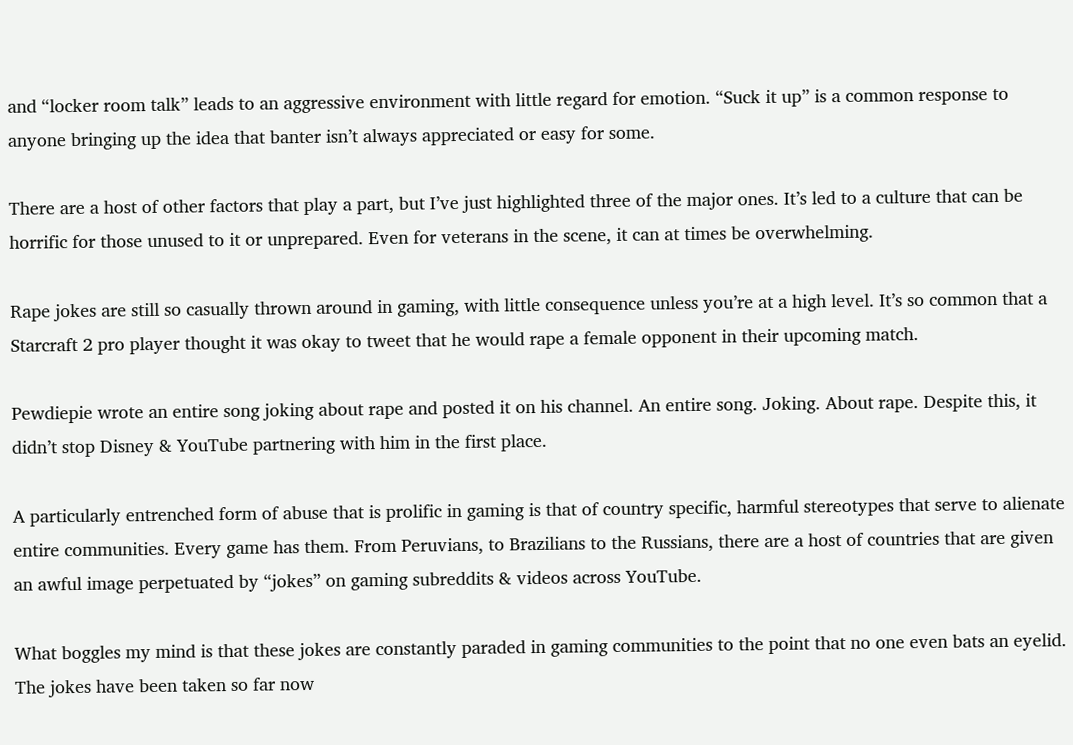and “locker room talk” leads to an aggressive environment with little regard for emotion. “Suck it up” is a common response to anyone bringing up the idea that banter isn’t always appreciated or easy for some.

There are a host of other factors that play a part, but I’ve just highlighted three of the major ones. It’s led to a culture that can be horrific for those unused to it or unprepared. Even for veterans in the scene, it can at times be overwhelming.

Rape jokes are still so casually thrown around in gaming, with little consequence unless you’re at a high level. It’s so common that a Starcraft 2 pro player thought it was okay to tweet that he would rape a female opponent in their upcoming match.

Pewdiepie wrote an entire song joking about rape and posted it on his channel. An entire song. Joking. About rape. Despite this, it didn’t stop Disney & YouTube partnering with him in the first place.

A particularly entrenched form of abuse that is prolific in gaming is that of country specific, harmful stereotypes that serve to alienate entire communities. Every game has them. From Peruvians, to Brazilians to the Russians, there are a host of countries that are given an awful image perpetuated by “jokes” on gaming subreddits & videos across YouTube.

What boggles my mind is that these jokes are constantly paraded in gaming communities to the point that no one even bats an eyelid. The jokes have been taken so far now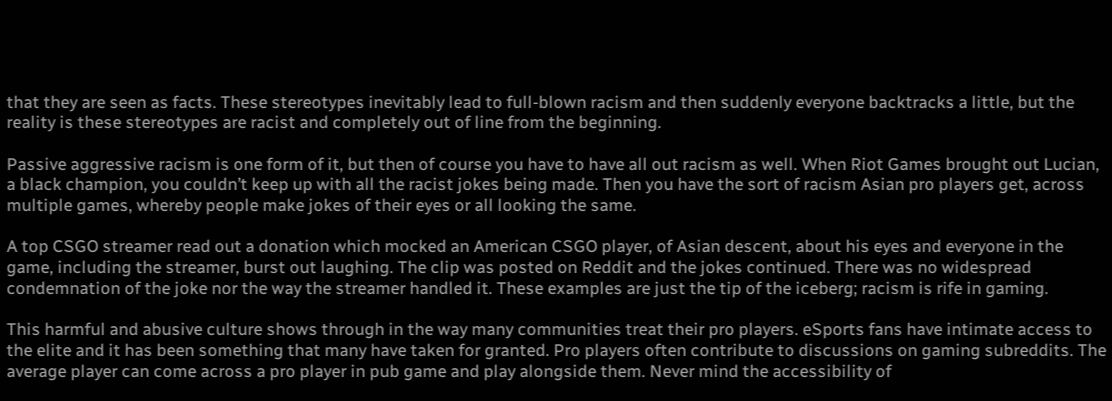that they are seen as facts. These stereotypes inevitably lead to full-blown racism and then suddenly everyone backtracks a little, but the reality is these stereotypes are racist and completely out of line from the beginning.

Passive aggressive racism is one form of it, but then of course you have to have all out racism as well. When Riot Games brought out Lucian, a black champion, you couldn’t keep up with all the racist jokes being made. Then you have the sort of racism Asian pro players get, across multiple games, whereby people make jokes of their eyes or all looking the same.

A top CSGO streamer read out a donation which mocked an American CSGO player, of Asian descent, about his eyes and everyone in the game, including the streamer, burst out laughing. The clip was posted on Reddit and the jokes continued. There was no widespread condemnation of the joke nor the way the streamer handled it. These examples are just the tip of the iceberg; racism is rife in gaming.

This harmful and abusive culture shows through in the way many communities treat their pro players. eSports fans have intimate access to the elite and it has been something that many have taken for granted. Pro players often contribute to discussions on gaming subreddits. The average player can come across a pro player in pub game and play alongside them. Never mind the accessibility of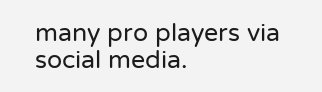many pro players via social media.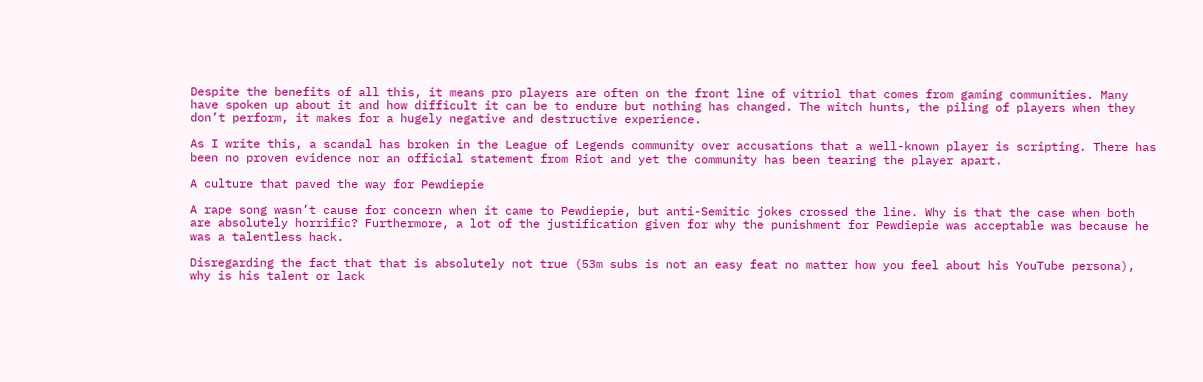Despite the benefits of all this, it means pro players are often on the front line of vitriol that comes from gaming communities. Many have spoken up about it and how difficult it can be to endure but nothing has changed. The witch hunts, the piling of players when they don’t perform, it makes for a hugely negative and destructive experience.

As I write this, a scandal has broken in the League of Legends community over accusations that a well-known player is scripting. There has been no proven evidence nor an official statement from Riot and yet the community has been tearing the player apart.

A culture that paved the way for Pewdiepie

A rape song wasn’t cause for concern when it came to Pewdiepie, but anti-Semitic jokes crossed the line. Why is that the case when both are absolutely horrific? Furthermore, a lot of the justification given for why the punishment for Pewdiepie was acceptable was because he was a talentless hack.

Disregarding the fact that that is absolutely not true (53m subs is not an easy feat no matter how you feel about his YouTube persona), why is his talent or lack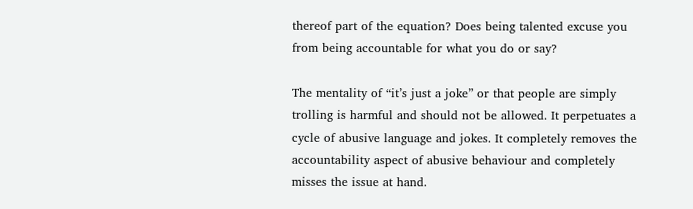thereof part of the equation? Does being talented excuse you from being accountable for what you do or say?

The mentality of “it’s just a joke” or that people are simply trolling is harmful and should not be allowed. It perpetuates a cycle of abusive language and jokes. It completely removes the accountability aspect of abusive behaviour and completely misses the issue at hand.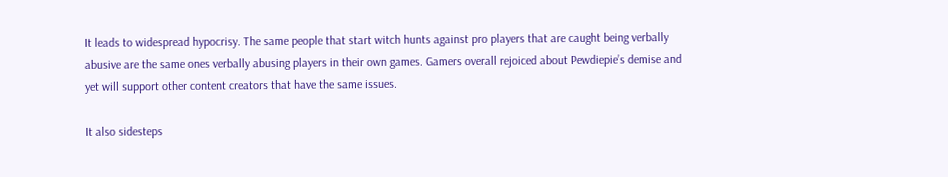It leads to widespread hypocrisy. The same people that start witch hunts against pro players that are caught being verbally abusive are the same ones verbally abusing players in their own games. Gamers overall rejoiced about Pewdiepie’s demise and yet will support other content creators that have the same issues.

It also sidesteps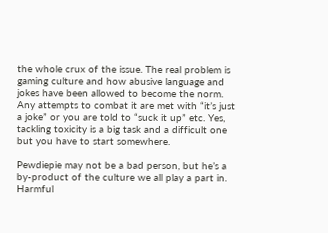the whole crux of the issue. The real problem is gaming culture and how abusive language and jokes have been allowed to become the norm. Any attempts to combat it are met with “it’s just a joke” or you are told to “suck it up” etc. Yes, tackling toxicity is a big task and a difficult one but you have to start somewhere.

Pewdiepie may not be a bad person, but he’s a by-product of the culture we all play a part in. Harmful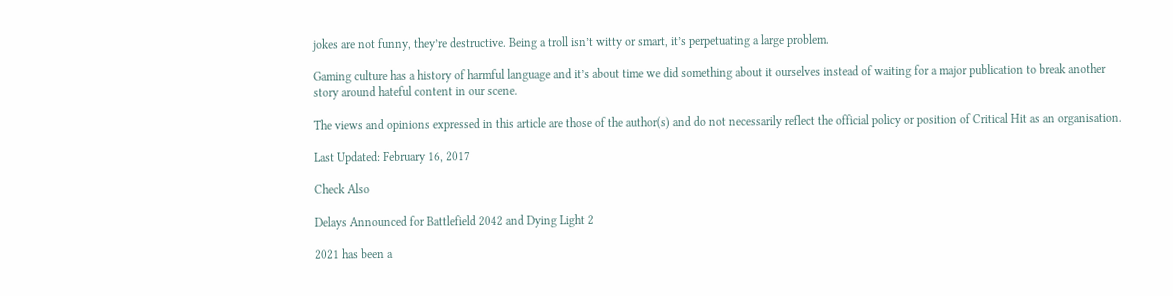jokes are not funny, they’re destructive. Being a troll isn’t witty or smart, it’s perpetuating a large problem.

Gaming culture has a history of harmful language and it’s about time we did something about it ourselves instead of waiting for a major publication to break another story around hateful content in our scene.

The views and opinions expressed in this article are those of the author(s) and do not necessarily reflect the official policy or position of Critical Hit as an organisation.

Last Updated: February 16, 2017

Check Also

Delays Announced for Battlefield 2042 and Dying Light 2

2021 has been a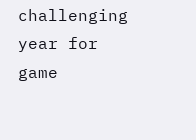challenging year for game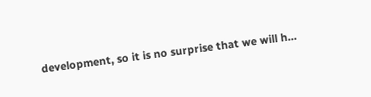development, so it is no surprise that we will h…